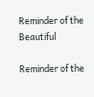Reminder of the Beautiful

Reminder of the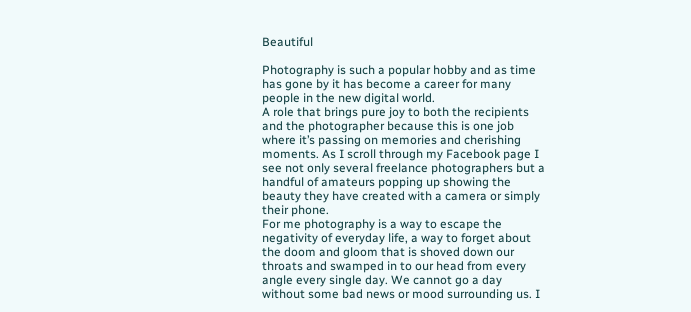Beautiful

Photography is such a popular hobby and as time has gone by it has become a career for many people in the new digital world.
A role that brings pure joy to both the recipients and the photographer because this is one job where it’s passing on memories and cherishing moments. As I scroll through my Facebook page I see not only several freelance photographers but a handful of amateurs popping up showing the beauty they have created with a camera or simply their phone.
For me photography is a way to escape the negativity of everyday life, a way to forget about the doom and gloom that is shoved down our throats and swamped in to our head from every angle every single day. We cannot go a day without some bad news or mood surrounding us. I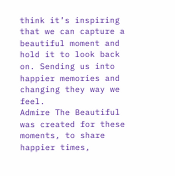think it’s inspiring that we can capture a beautiful moment and hold it to look back on. Sending us into happier memories and changing they way we feel.
Admire The Beautiful was created for these moments, to share happier times,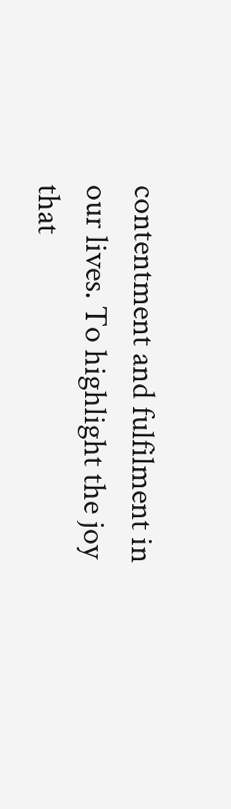contentment and fulfilment in our lives. To highlight the joy that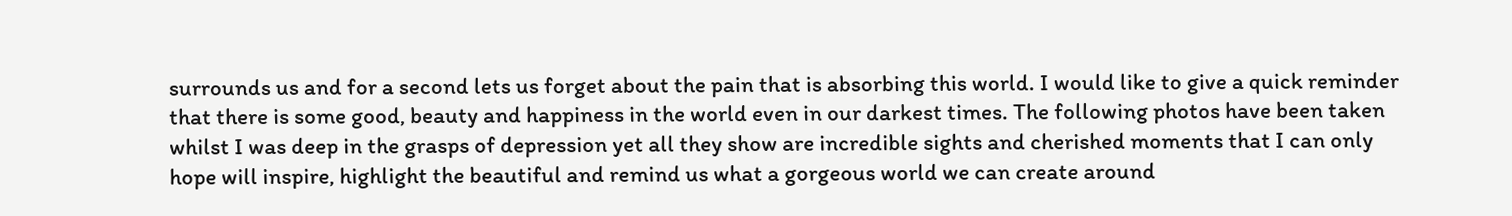surrounds us and for a second lets us forget about the pain that is absorbing this world. I would like to give a quick reminder that there is some good, beauty and happiness in the world even in our darkest times. The following photos have been taken whilst I was deep in the grasps of depression yet all they show are incredible sights and cherished moments that I can only hope will inspire, highlight the beautiful and remind us what a gorgeous world we can create around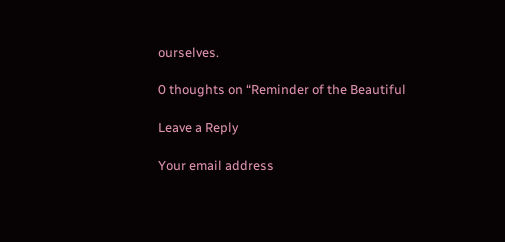ourselves.

0 thoughts on “Reminder of the Beautiful

Leave a Reply

Your email address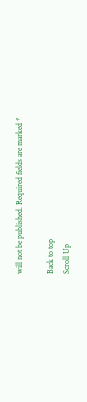will not be published. Required fields are marked *

Back to top
Scroll Up